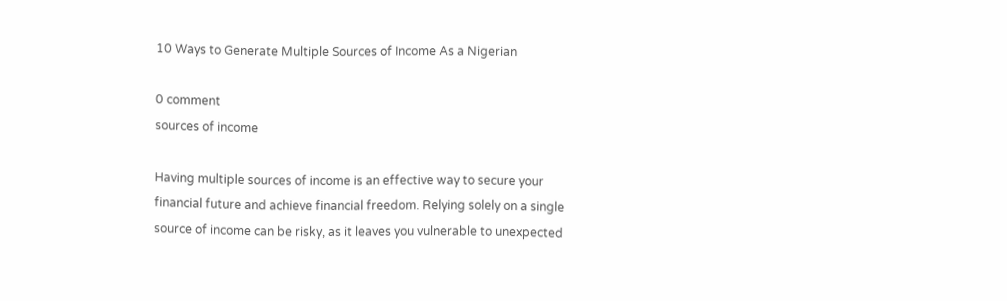10 Ways to Generate Multiple Sources of Income As a Nigerian

0 comment
sources of income

Having multiple sources of income is an effective way to secure your financial future and achieve financial freedom. Relying solely on a single source of income can be risky, as it leaves you vulnerable to unexpected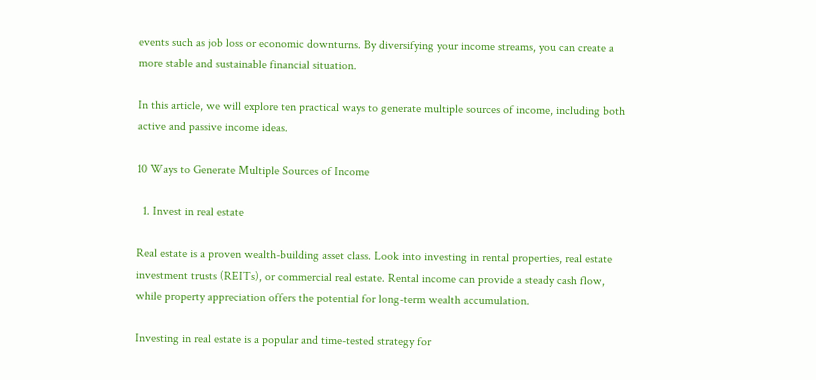events such as job loss or economic downturns. By diversifying your income streams, you can create a more stable and sustainable financial situation.

In this article, we will explore ten practical ways to generate multiple sources of income, including both active and passive income ideas.

10 Ways to Generate Multiple Sources of Income

  1. Invest in real estate

Real estate is a proven wealth-building asset class. Look into investing in rental properties, real estate investment trusts (REITs), or commercial real estate. Rental income can provide a steady cash flow, while property appreciation offers the potential for long-term wealth accumulation.

Investing in real estate is a popular and time-tested strategy for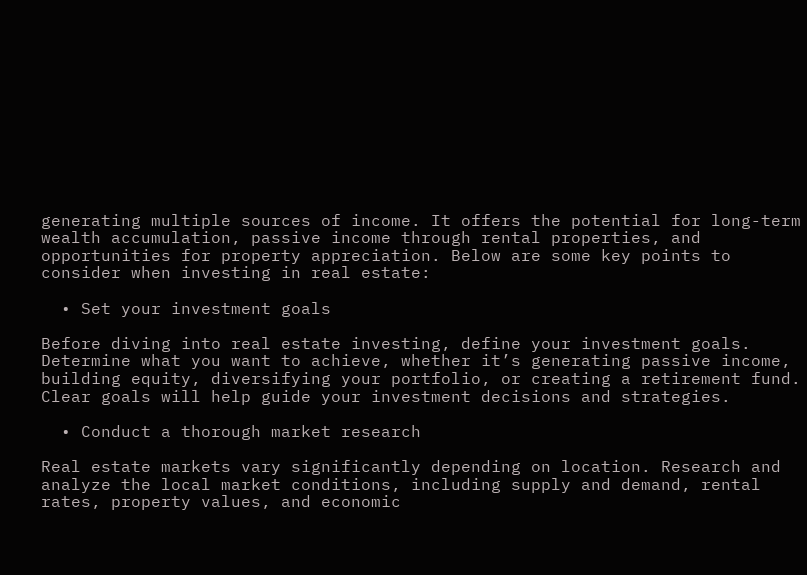generating multiple sources of income. It offers the potential for long-term wealth accumulation, passive income through rental properties, and opportunities for property appreciation. Below are some key points to consider when investing in real estate:

  • Set your investment goals

Before diving into real estate investing, define your investment goals. Determine what you want to achieve, whether it’s generating passive income, building equity, diversifying your portfolio, or creating a retirement fund. Clear goals will help guide your investment decisions and strategies.

  • Conduct a thorough market research

Real estate markets vary significantly depending on location. Research and analyze the local market conditions, including supply and demand, rental rates, property values, and economic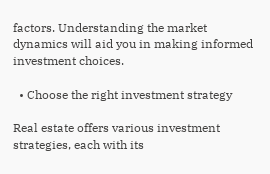factors. Understanding the market dynamics will aid you in making informed investment choices.

  • Choose the right investment strategy

Real estate offers various investment strategies, each with its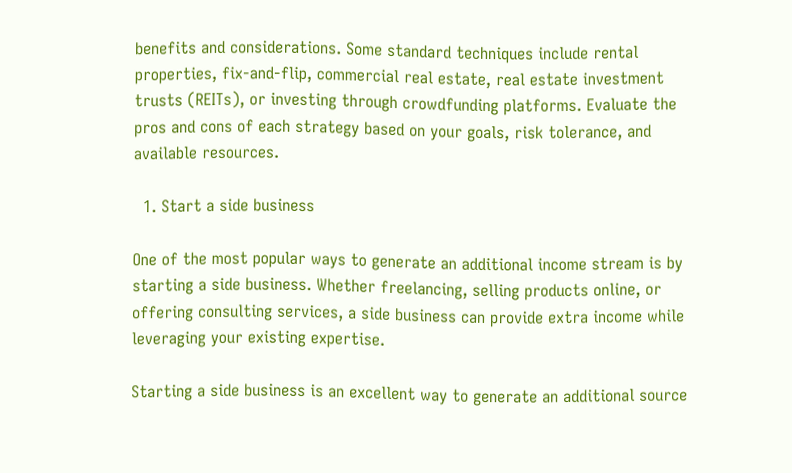benefits and considerations. Some standard techniques include rental properties, fix-and-flip, commercial real estate, real estate investment trusts (REITs), or investing through crowdfunding platforms. Evaluate the pros and cons of each strategy based on your goals, risk tolerance, and available resources.

  1. Start a side business

One of the most popular ways to generate an additional income stream is by starting a side business. Whether freelancing, selling products online, or offering consulting services, a side business can provide extra income while leveraging your existing expertise.

Starting a side business is an excellent way to generate an additional source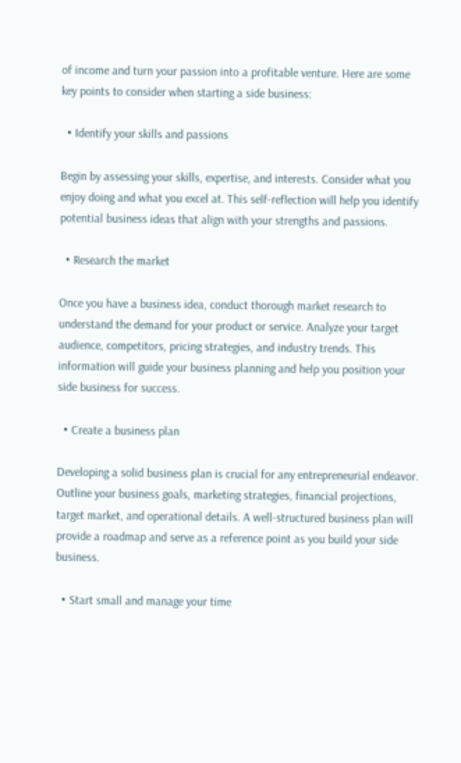of income and turn your passion into a profitable venture. Here are some key points to consider when starting a side business:

  • Identify your skills and passions

Begin by assessing your skills, expertise, and interests. Consider what you enjoy doing and what you excel at. This self-reflection will help you identify potential business ideas that align with your strengths and passions.

  • Research the market

Once you have a business idea, conduct thorough market research to understand the demand for your product or service. Analyze your target audience, competitors, pricing strategies, and industry trends. This information will guide your business planning and help you position your side business for success.

  • Create a business plan

Developing a solid business plan is crucial for any entrepreneurial endeavor. Outline your business goals, marketing strategies, financial projections, target market, and operational details. A well-structured business plan will provide a roadmap and serve as a reference point as you build your side business.

  • Start small and manage your time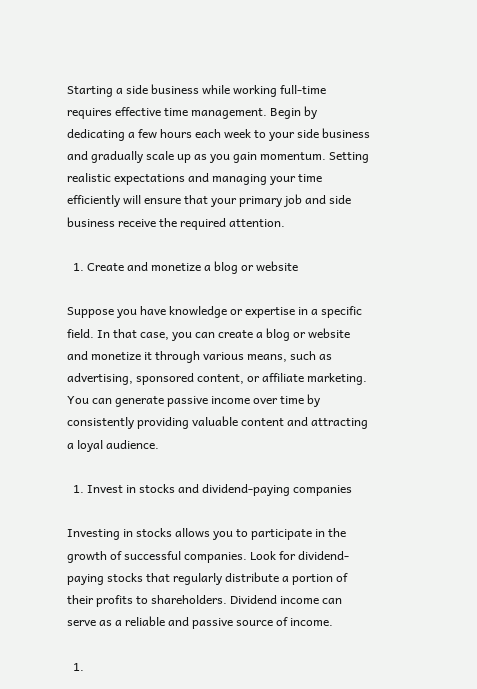Starting a side business while working full-time requires effective time management. Begin by dedicating a few hours each week to your side business and gradually scale up as you gain momentum. Setting realistic expectations and managing your time efficiently will ensure that your primary job and side business receive the required attention.

  1. Create and monetize a blog or website

Suppose you have knowledge or expertise in a specific field. In that case, you can create a blog or website and monetize it through various means, such as advertising, sponsored content, or affiliate marketing. You can generate passive income over time by consistently providing valuable content and attracting a loyal audience.

  1. Invest in stocks and dividend-paying companies

Investing in stocks allows you to participate in the growth of successful companies. Look for dividend-paying stocks that regularly distribute a portion of their profits to shareholders. Dividend income can serve as a reliable and passive source of income.

  1.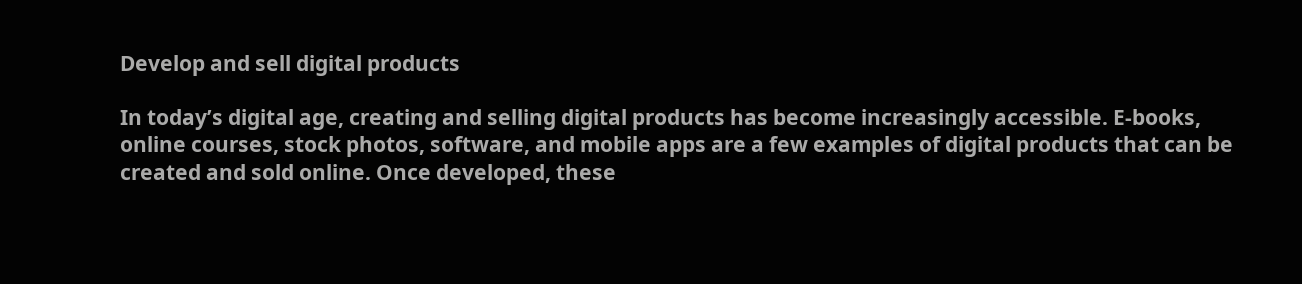Develop and sell digital products

In today’s digital age, creating and selling digital products has become increasingly accessible. E-books, online courses, stock photos, software, and mobile apps are a few examples of digital products that can be created and sold online. Once developed, these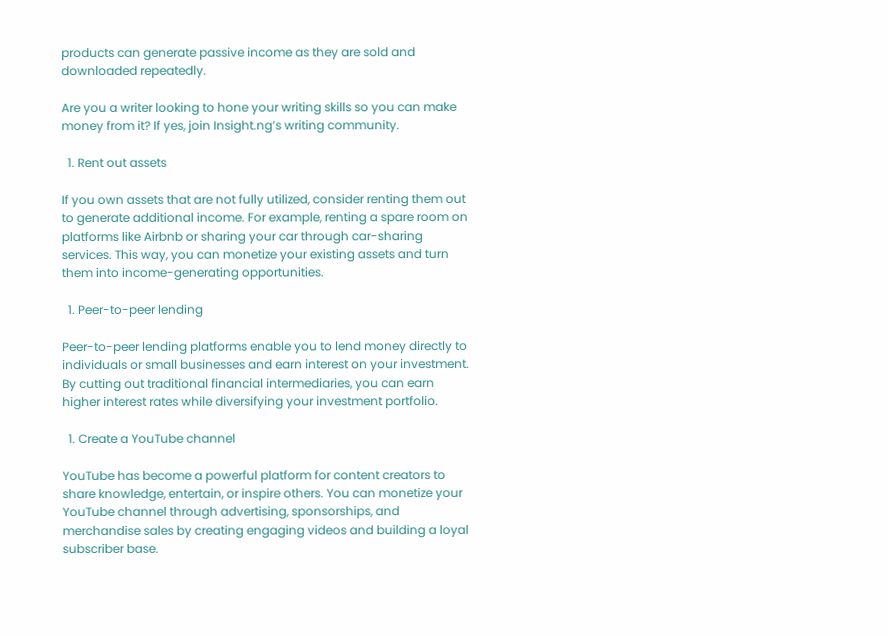products can generate passive income as they are sold and downloaded repeatedly.

Are you a writer looking to hone your writing skills so you can make money from it? If yes, join Insight.ng’s writing community.

  1. Rent out assets

If you own assets that are not fully utilized, consider renting them out to generate additional income. For example, renting a spare room on platforms like Airbnb or sharing your car through car-sharing services. This way, you can monetize your existing assets and turn them into income-generating opportunities.

  1. Peer-to-peer lending

Peer-to-peer lending platforms enable you to lend money directly to individuals or small businesses and earn interest on your investment. By cutting out traditional financial intermediaries, you can earn higher interest rates while diversifying your investment portfolio.

  1. Create a YouTube channel

YouTube has become a powerful platform for content creators to share knowledge, entertain, or inspire others. You can monetize your YouTube channel through advertising, sponsorships, and merchandise sales by creating engaging videos and building a loyal subscriber base.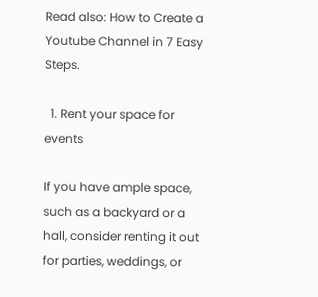Read also: How to Create a Youtube Channel in 7 Easy Steps.

  1. Rent your space for events

If you have ample space, such as a backyard or a hall, consider renting it out for parties, weddings, or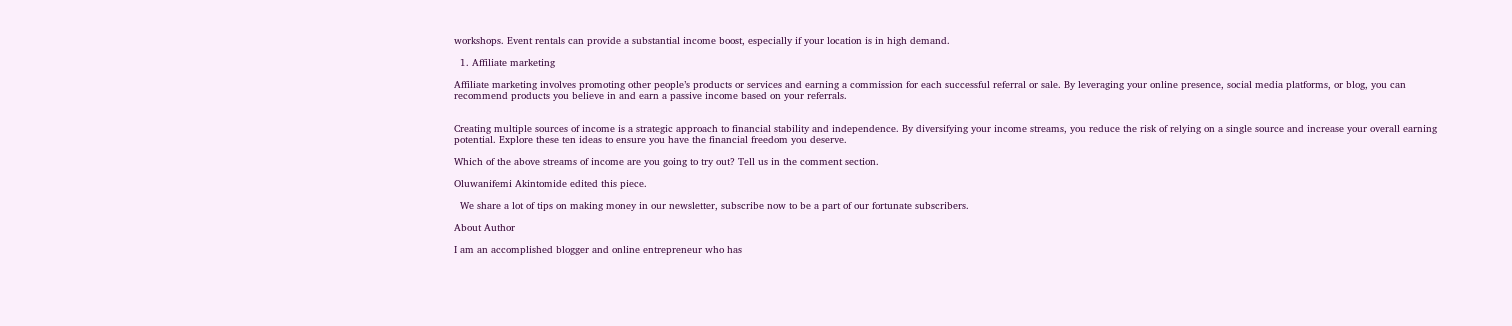workshops. Event rentals can provide a substantial income boost, especially if your location is in high demand.

  1. Affiliate marketing

Affiliate marketing involves promoting other people’s products or services and earning a commission for each successful referral or sale. By leveraging your online presence, social media platforms, or blog, you can recommend products you believe in and earn a passive income based on your referrals.


Creating multiple sources of income is a strategic approach to financial stability and independence. By diversifying your income streams, you reduce the risk of relying on a single source and increase your overall earning potential. Explore these ten ideas to ensure you have the financial freedom you deserve.

Which of the above streams of income are you going to try out? Tell us in the comment section.

Oluwanifemi Akintomide edited this piece.

  We share a lot of tips on making money in our newsletter, subscribe now to be a part of our fortunate subscribers.

About Author

I am an accomplished blogger and online entrepreneur who has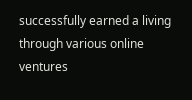successfully earned a living through various online ventures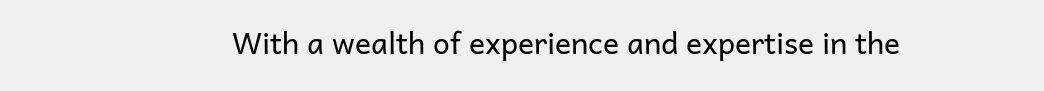With a wealth of experience and expertise in the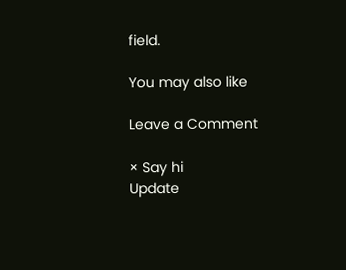field.

You may also like

Leave a Comment

× Say hi
Update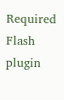Required Flash plugin